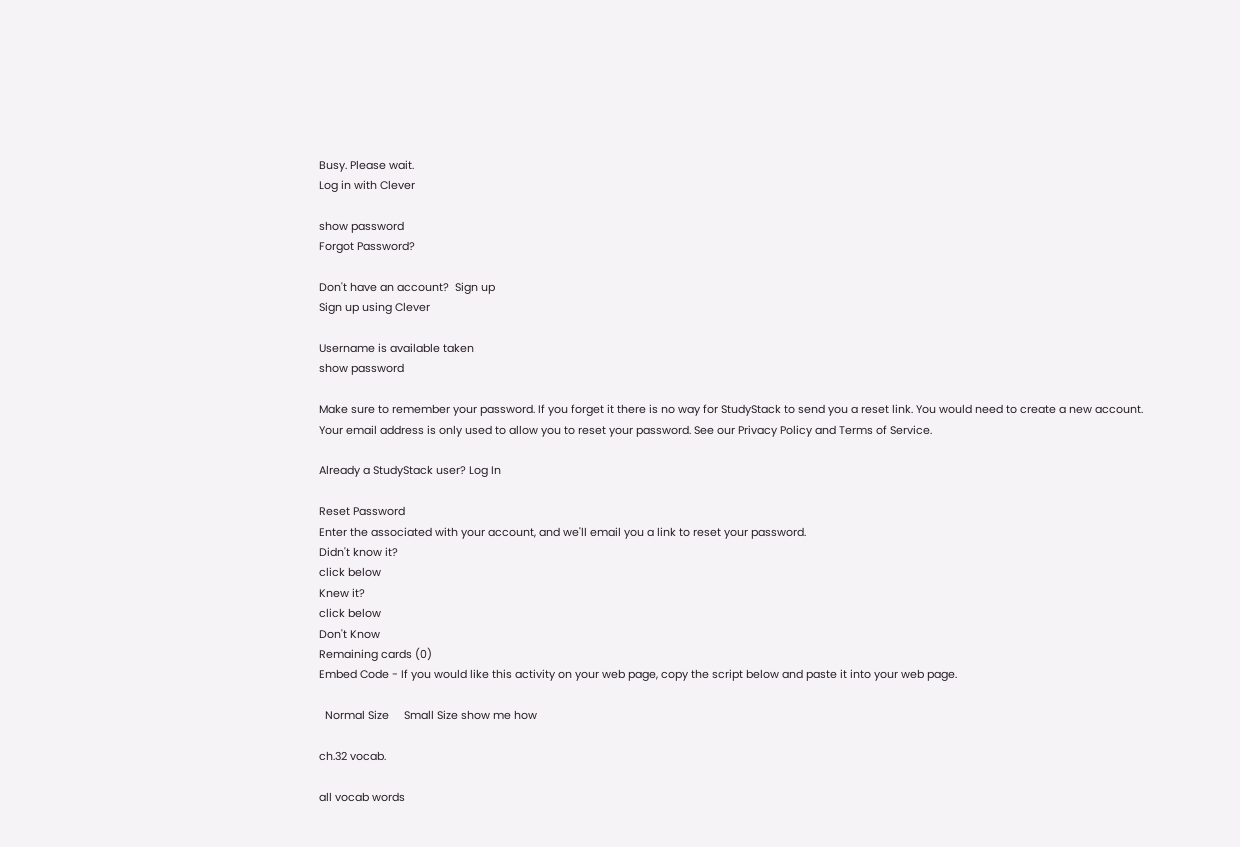Busy. Please wait.
Log in with Clever

show password
Forgot Password?

Don't have an account?  Sign up
Sign up using Clever

Username is available taken
show password

Make sure to remember your password. If you forget it there is no way for StudyStack to send you a reset link. You would need to create a new account.
Your email address is only used to allow you to reset your password. See our Privacy Policy and Terms of Service.

Already a StudyStack user? Log In

Reset Password
Enter the associated with your account, and we'll email you a link to reset your password.
Didn't know it?
click below
Knew it?
click below
Don't Know
Remaining cards (0)
Embed Code - If you would like this activity on your web page, copy the script below and paste it into your web page.

  Normal Size     Small Size show me how

ch.32 vocab.

all vocab words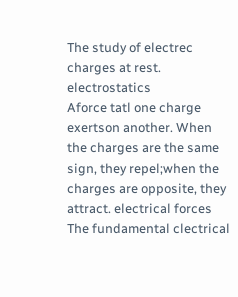The study of electrec charges at rest. electrostatics
Aforce tatl one charge exertson another. When the charges are the same sign, they repel;when the charges are opposite, they attract. electrical forces
The fundamental clectrical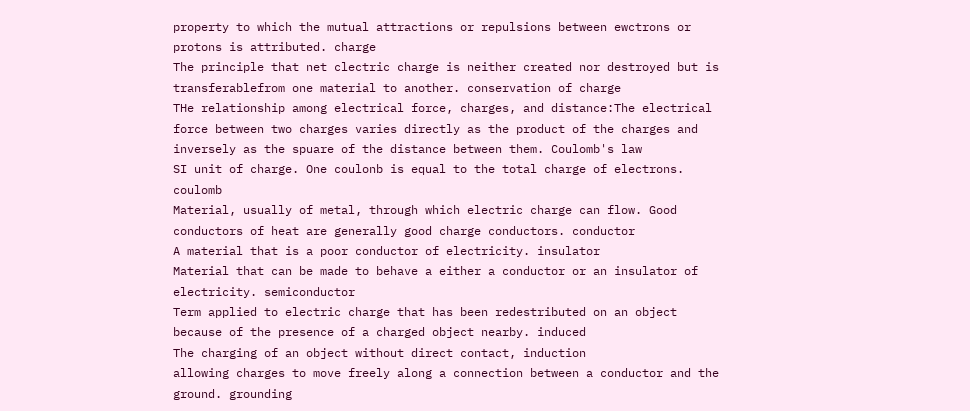property to which the mutual attractions or repulsions between ewctrons or protons is attributed. charge
The principle that net clectric charge is neither created nor destroyed but is transferablefrom one material to another. conservation of charge
THe relationship among electrical force, charges, and distance:The electrical force between two charges varies directly as the product of the charges and inversely as the spuare of the distance between them. Coulomb's law
SI unit of charge. One coulonb is equal to the total charge of electrons. coulomb
Material, usually of metal, through which electric charge can flow. Good conductors of heat are generally good charge conductors. conductor
A material that is a poor conductor of electricity. insulator
Material that can be made to behave a either a conductor or an insulator of electricity. semiconductor
Term applied to electric charge that has been redestributed on an object because of the presence of a charged object nearby. induced
The charging of an object without direct contact, induction
allowing charges to move freely along a connection between a conductor and the ground. grounding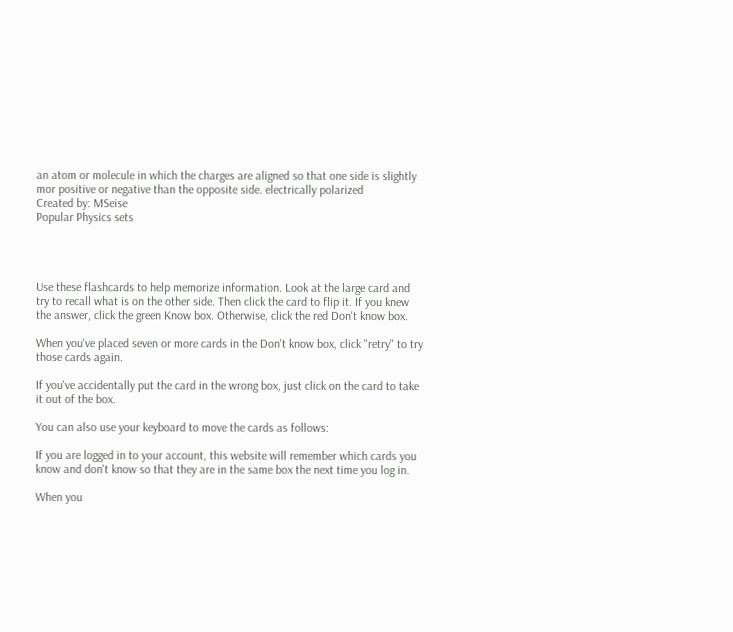an atom or molecule in which the charges are aligned so that one side is slightly mor positive or negative than the opposite side. electrically polarized
Created by: MSeise
Popular Physics sets




Use these flashcards to help memorize information. Look at the large card and try to recall what is on the other side. Then click the card to flip it. If you knew the answer, click the green Know box. Otherwise, click the red Don't know box.

When you've placed seven or more cards in the Don't know box, click "retry" to try those cards again.

If you've accidentally put the card in the wrong box, just click on the card to take it out of the box.

You can also use your keyboard to move the cards as follows:

If you are logged in to your account, this website will remember which cards you know and don't know so that they are in the same box the next time you log in.

When you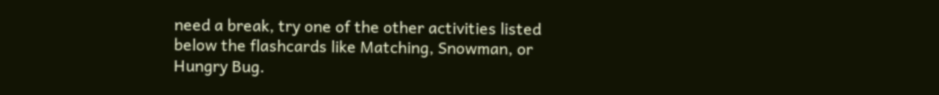need a break, try one of the other activities listed below the flashcards like Matching, Snowman, or Hungry Bug.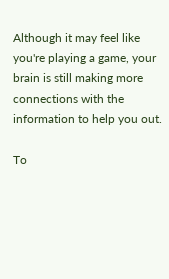Although it may feel like you're playing a game, your brain is still making more connections with the information to help you out.

To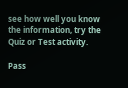see how well you know the information, try the Quiz or Test activity.

Pass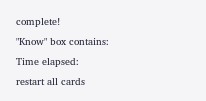complete!
"Know" box contains:
Time elapsed:
restart all cards